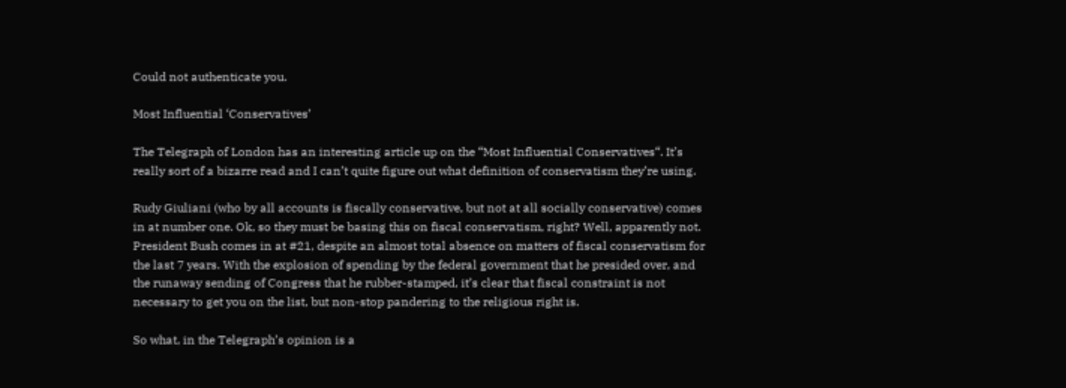Could not authenticate you.

Most Influential ‘Conservatives’

The Telegraph of London has an interesting article up on the “Most Influential Conservatives“. It’s really sort of a bizarre read and I can’t quite figure out what definition of conservatism they’re using.

Rudy Giuliani (who by all accounts is fiscally conservative, but not at all socially conservative) comes in at number one. Ok, so they must be basing this on fiscal conservatism, right? Well, apparently not. President Bush comes in at #21, despite an almost total absence on matters of fiscal conservatism for the last 7 years. With the explosion of spending by the federal government that he presided over, and the runaway sending of Congress that he rubber-stamped, it’s clear that fiscal constraint is not necessary to get you on the list, but non-stop pandering to the religious right is.

So what, in the Telegraph’s opinion is a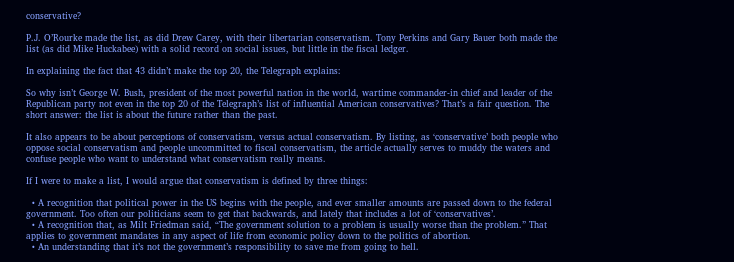conservative?

P.J. O’Rourke made the list, as did Drew Carey, with their libertarian conservatism. Tony Perkins and Gary Bauer both made the list (as did Mike Huckabee) with a solid record on social issues, but little in the fiscal ledger.

In explaining the fact that 43 didn’t make the top 20, the Telegraph explains:

So why isn’t George W. Bush, president of the most powerful nation in the world, wartime commander-in chief and leader of the Republican party not even in the top 20 of the Telegraph’s list of influential American conservatives? That’s a fair question. The short answer: the list is about the future rather than the past.

It also appears to be about perceptions of conservatism, versus actual conservatism. By listing, as ‘conservative’ both people who oppose social conservatism and people uncommitted to fiscal conservatism, the article actually serves to muddy the waters and confuse people who want to understand what conservatism really means.

If I were to make a list, I would argue that conservatism is defined by three things:

  • A recognition that political power in the US begins with the people, and ever smaller amounts are passed down to the federal government. Too often our politicians seem to get that backwards, and lately that includes a lot of ‘conservatives’.
  • A recognition that, as Milt Friedman said, “The government solution to a problem is usually worse than the problem.” That applies to government mandates in any aspect of life from economic policy down to the politics of abortion.
  • An understanding that it’s not the government’s responsibility to save me from going to hell.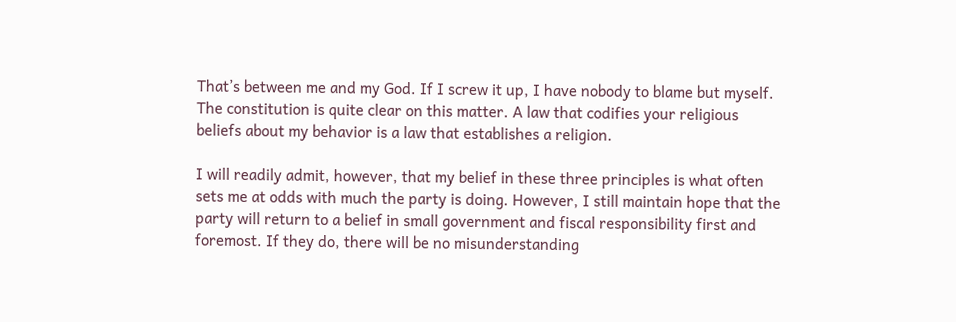That’s between me and my God. If I screw it up, I have nobody to blame but myself. The constitution is quite clear on this matter. A law that codifies your religious beliefs about my behavior is a law that establishes a religion.

I will readily admit, however, that my belief in these three principles is what often sets me at odds with much the party is doing. However, I still maintain hope that the party will return to a belief in small government and fiscal responsibility first and foremost. If they do, there will be no misunderstanding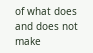of what does and does not make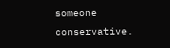someone conservative.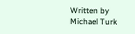Written by Michael Turk